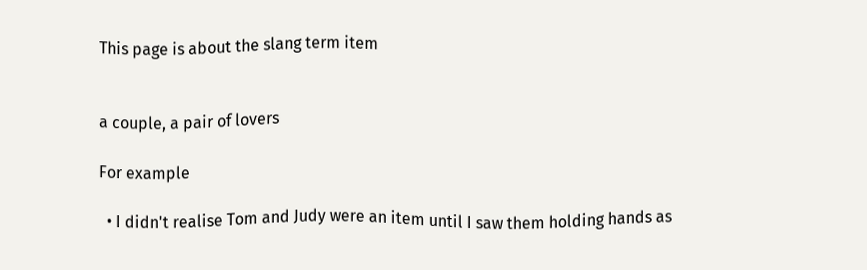This page is about the slang term item


a couple, a pair of lovers

For example

  • I didn't realise Tom and Judy were an item until I saw them holding hands as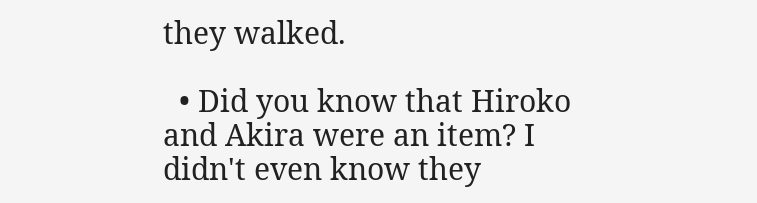they walked.

  • Did you know that Hiroko and Akira were an item? I didn't even know they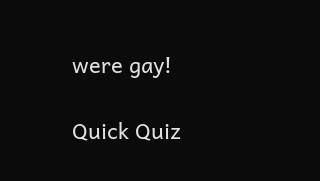were gay!

Quick Quiz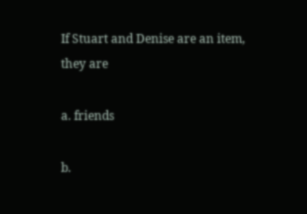If Stuart and Denise are an item, they are

a. friends

b.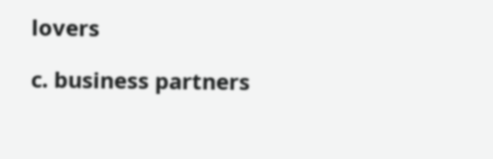lovers

c. business partners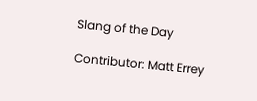Slang of the Day

Contributor: Matt Errey